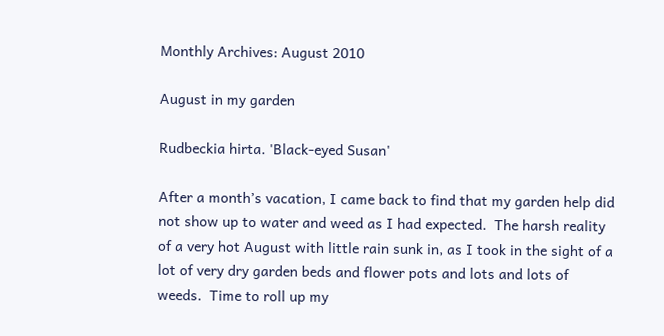Monthly Archives: August 2010

August in my garden

Rudbeckia hirta. 'Black-eyed Susan'

After a month’s vacation, I came back to find that my garden help did not show up to water and weed as I had expected.  The harsh reality of a very hot August with little rain sunk in, as I took in the sight of a lot of very dry garden beds and flower pots and lots and lots of weeds.  Time to roll up my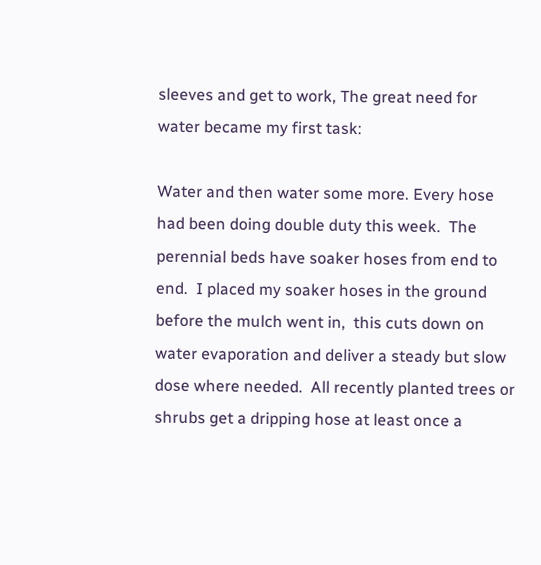sleeves and get to work, The great need for water became my first task:

Water and then water some more. Every hose had been doing double duty this week.  The perennial beds have soaker hoses from end to end.  I placed my soaker hoses in the ground before the mulch went in,  this cuts down on water evaporation and deliver a steady but slow dose where needed.  All recently planted trees or shrubs get a dripping hose at least once a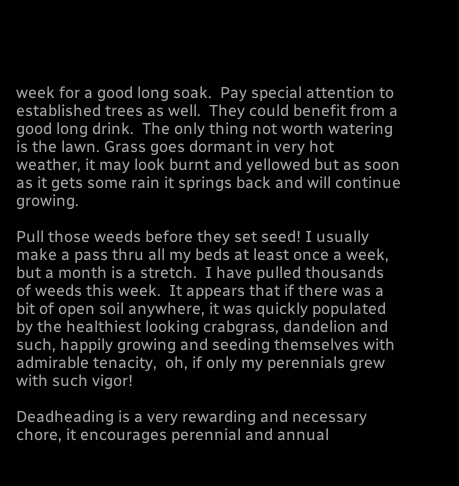week for a good long soak.  Pay special attention to established trees as well.  They could benefit from a good long drink.  The only thing not worth watering is the lawn. Grass goes dormant in very hot weather, it may look burnt and yellowed but as soon as it gets some rain it springs back and will continue growing.

Pull those weeds before they set seed! I usually make a pass thru all my beds at least once a week,  but a month is a stretch.  I have pulled thousands of weeds this week.  It appears that if there was a bit of open soil anywhere, it was quickly populated by the healthiest looking crabgrass, dandelion and such, happily growing and seeding themselves with admirable tenacity,  oh, if only my perennials grew with such vigor!

Deadheading is a very rewarding and necessary chore, it encourages perennial and annual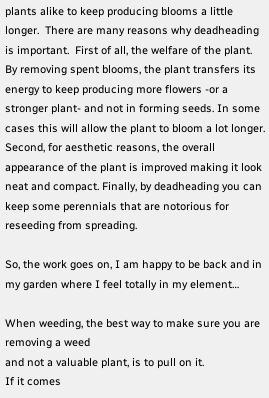plants alike to keep producing blooms a little longer.  There are many reasons why deadheading is important.  First of all, the welfare of the plant.  By removing spent blooms, the plant transfers its energy to keep producing more flowers -or a stronger plant- and not in forming seeds. In some cases this will allow the plant to bloom a lot longer.  Second, for aesthetic reasons, the overall appearance of the plant is improved making it look neat and compact. Finally, by deadheading you can keep some perennials that are notorious for reseeding from spreading.

So, the work goes on, I am happy to be back and in my garden where I feel totally in my element…

When weeding, the best way to make sure you are removing a weed
and not a valuable plant, is to pull on it.
If it comes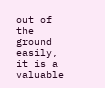out of the ground easily, it is a valuable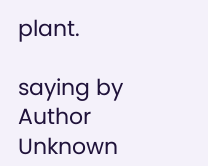plant.

saying by Author Unknown